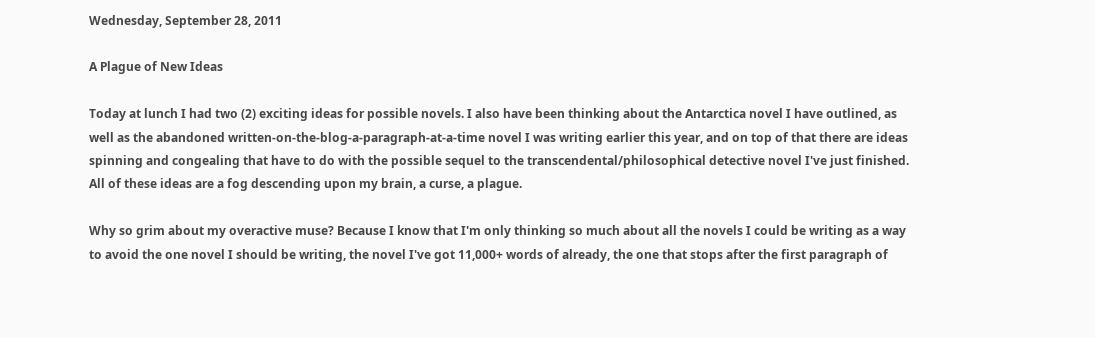Wednesday, September 28, 2011

A Plague of New Ideas

Today at lunch I had two (2) exciting ideas for possible novels. I also have been thinking about the Antarctica novel I have outlined, as well as the abandoned written-on-the-blog-a-paragraph-at-a-time novel I was writing earlier this year, and on top of that there are ideas spinning and congealing that have to do with the possible sequel to the transcendental/philosophical detective novel I've just finished. All of these ideas are a fog descending upon my brain, a curse, a plague.

Why so grim about my overactive muse? Because I know that I'm only thinking so much about all the novels I could be writing as a way to avoid the one novel I should be writing, the novel I've got 11,000+ words of already, the one that stops after the first paragraph of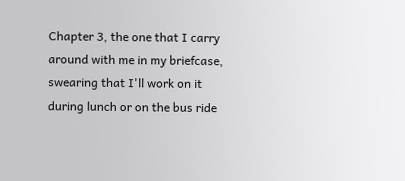Chapter 3, the one that I carry around with me in my briefcase, swearing that I'll work on it during lunch or on the bus ride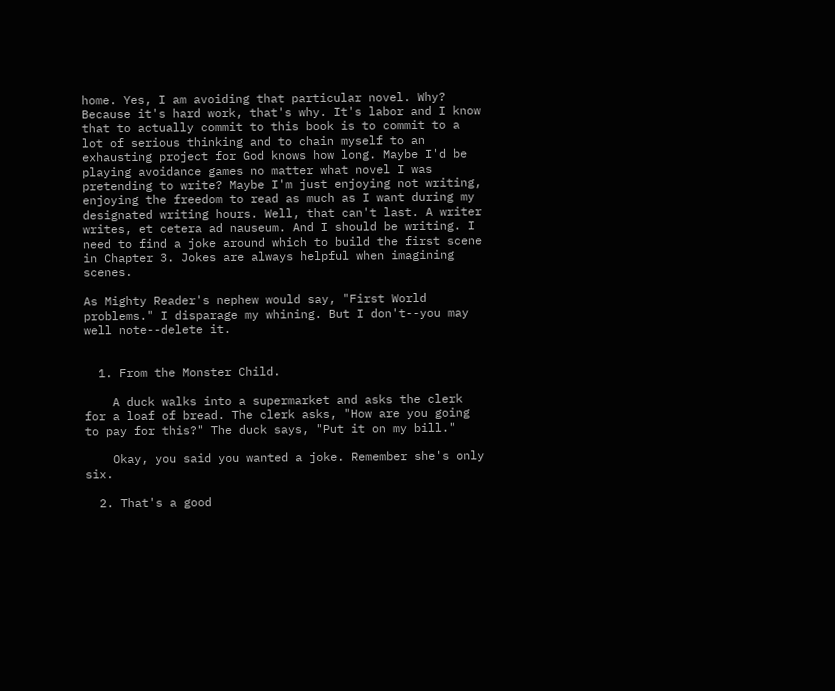home. Yes, I am avoiding that particular novel. Why? Because it's hard work, that's why. It's labor and I know that to actually commit to this book is to commit to a lot of serious thinking and to chain myself to an exhausting project for God knows how long. Maybe I'd be playing avoidance games no matter what novel I was pretending to write? Maybe I'm just enjoying not writing, enjoying the freedom to read as much as I want during my designated writing hours. Well, that can't last. A writer writes, et cetera ad nauseum. And I should be writing. I need to find a joke around which to build the first scene in Chapter 3. Jokes are always helpful when imagining scenes.

As Mighty Reader's nephew would say, "First World problems." I disparage my whining. But I don't--you may well note--delete it.


  1. From the Monster Child.

    A duck walks into a supermarket and asks the clerk for a loaf of bread. The clerk asks, "How are you going to pay for this?" The duck says, "Put it on my bill."

    Okay, you said you wanted a joke. Remember she's only six.

  2. That's a good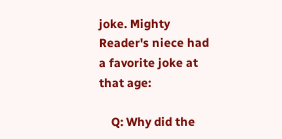joke. Mighty Reader's niece had a favorite joke at that age:

    Q: Why did the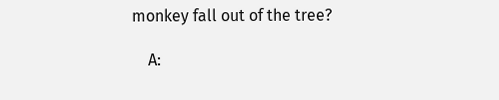monkey fall out of the tree?

    A: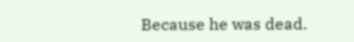Because he was dead.